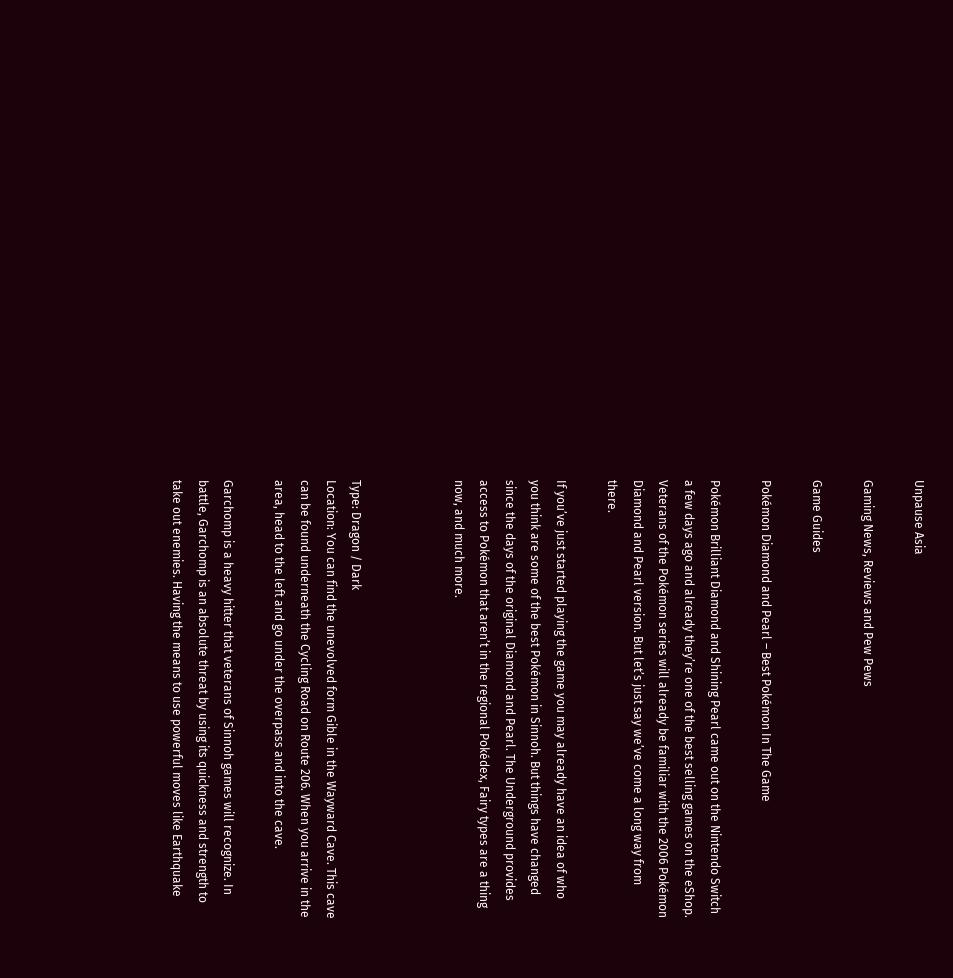Unpause Asia

Gaming News, Reviews and Pew Pews

Game Guides

Pokémon Diamond and Pearl – Best Pokémon In The Game

Pokémon Brilliant Diamond and Shining Pearl came out on the Nintendo Switch a few days ago and already they’re one of the best selling games on the eShop. Veterans of the Pokémon series will already be familiar with the 2006 Pokémon Diamond and Pearl version. But let’s just say we’ve come a long way from there.

If you’ve just started playing the game you may already have an idea of who you think are some of the best Pokémon in Sinnoh. But things have changed since the days of the original Diamond and Pearl. The Underground provides access to Pokémon that aren’t in the regional Pokédex, Fairy types are a thing now, and much more.



Type: Dragon / Dark
Location: You can find the unevolved form Gible in the Wayward Cave. This cave can be found underneath the Cycling Road on Route 206. When you arrive in the area, head to the left and go under the overpass and into the cave.

Garchomp is a heavy hitter that veterans of Sinnoh games will recognize. In battle, Garchomp is an absolute threat by using its quickness and strength to take out enemies. Having the means to use powerful moves like Earthquake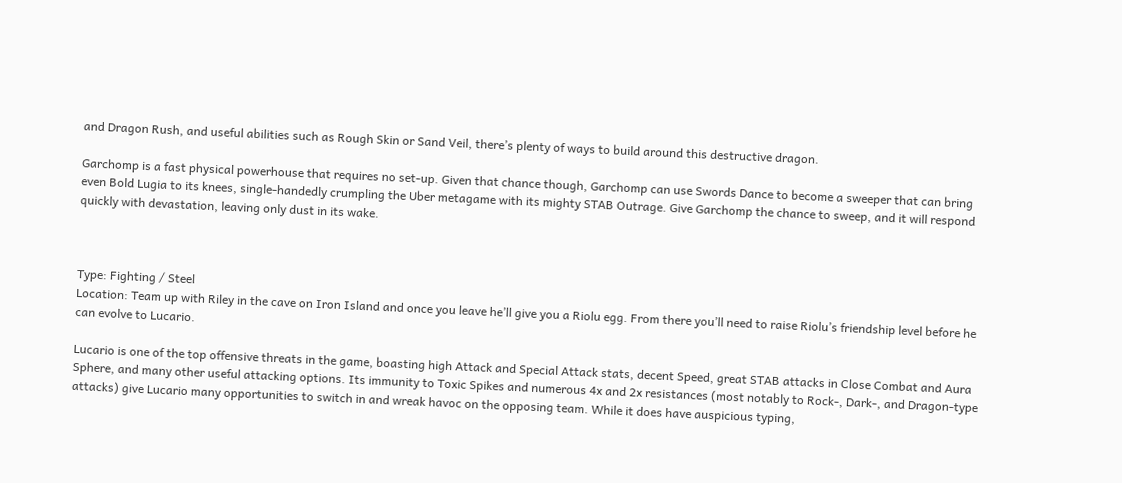and Dragon Rush, and useful abilities such as Rough Skin or Sand Veil, there’s plenty of ways to build around this destructive dragon.

Garchomp is a fast physical powerhouse that requires no set-up. Given that chance though, Garchomp can use Swords Dance to become a sweeper that can bring even Bold Lugia to its knees, single-handedly crumpling the Uber metagame with its mighty STAB Outrage. Give Garchomp the chance to sweep, and it will respond quickly with devastation, leaving only dust in its wake.



Type: Fighting / Steel
Location: Team up with Riley in the cave on Iron Island and once you leave he’ll give you a Riolu egg. From there you’ll need to raise Riolu’s friendship level before he can evolve to Lucario.

Lucario is one of the top offensive threats in the game, boasting high Attack and Special Attack stats, decent Speed, great STAB attacks in Close Combat and Aura Sphere, and many other useful attacking options. Its immunity to Toxic Spikes and numerous 4x and 2x resistances (most notably to Rock-, Dark-, and Dragon-type attacks) give Lucario many opportunities to switch in and wreak havoc on the opposing team. While it does have auspicious typing,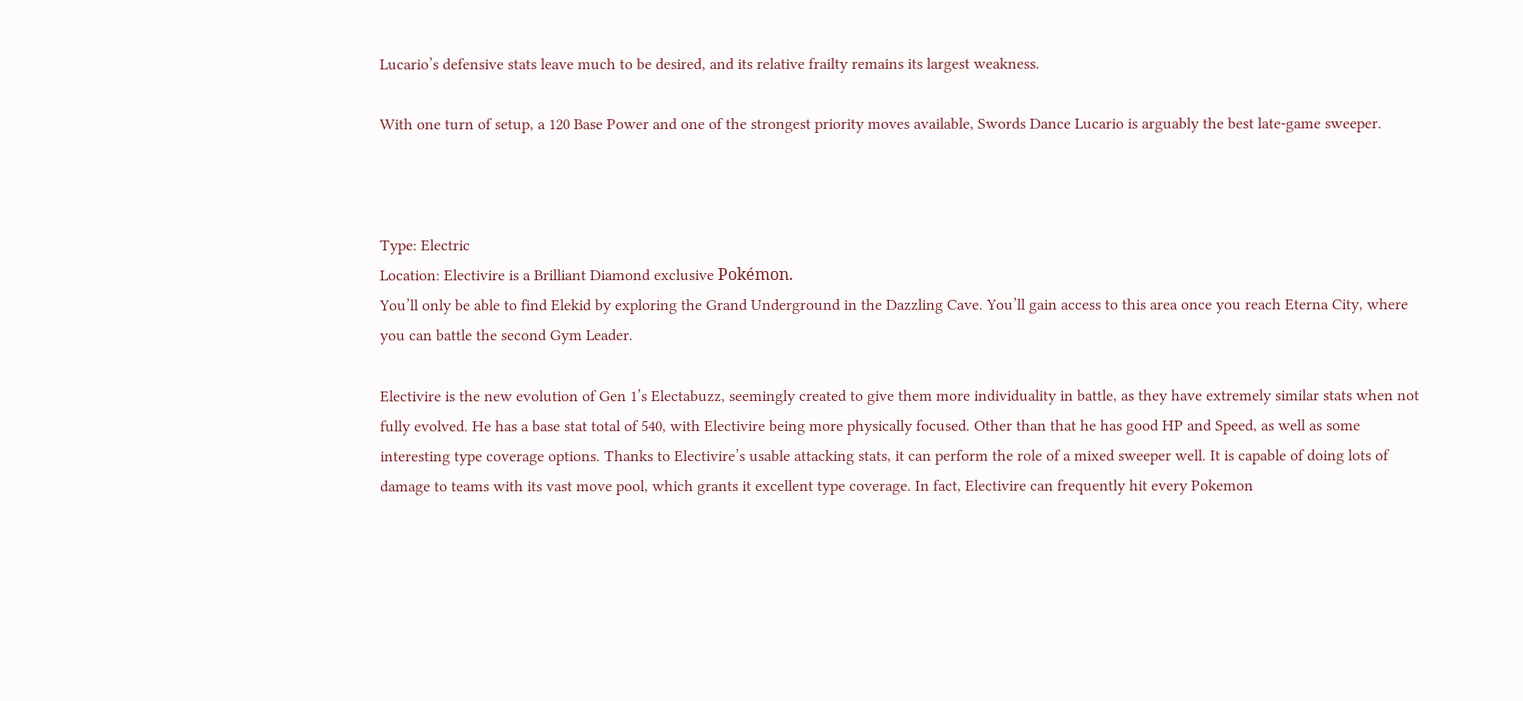Lucario’s defensive stats leave much to be desired, and its relative frailty remains its largest weakness.

With one turn of setup, a 120 Base Power and one of the strongest priority moves available, Swords Dance Lucario is arguably the best late-game sweeper.



Type: Electric
Location: Electivire is a Brilliant Diamond exclusive Pokémon.
You’ll only be able to find Elekid by exploring the Grand Underground in the Dazzling Cave. You’ll gain access to this area once you reach Eterna City, where you can battle the second Gym Leader.

Electivire is the new evolution of Gen 1’s Electabuzz, seemingly created to give them more individuality in battle, as they have extremely similar stats when not fully evolved. He has a base stat total of 540, with Electivire being more physically focused. Other than that he has good HP and Speed, as well as some interesting type coverage options. Thanks to Electivire’s usable attacking stats, it can perform the role of a mixed sweeper well. It is capable of doing lots of damage to teams with its vast move pool, which grants it excellent type coverage. In fact, Electivire can frequently hit every Pokemon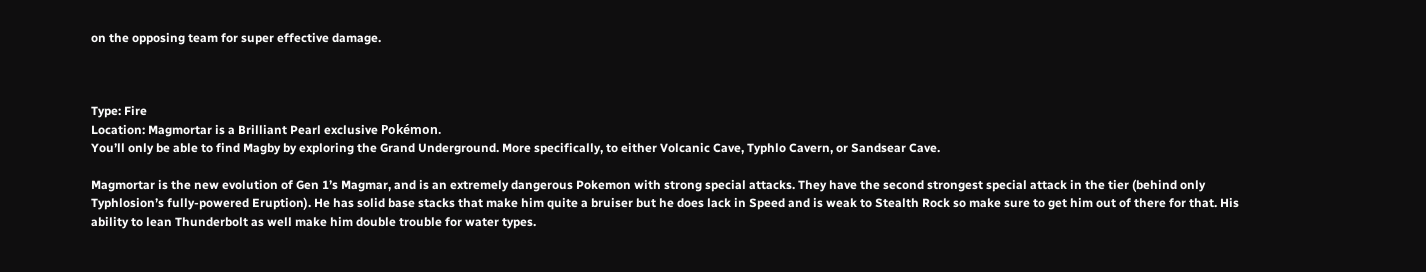on the opposing team for super effective damage.



Type: Fire
Location: Magmortar is a Brilliant Pearl exclusive Pokémon.
You’ll only be able to find Magby by exploring the Grand Underground. More specifically, to either Volcanic Cave, Typhlo Cavern, or Sandsear Cave.

Magmortar is the new evolution of Gen 1’s Magmar, and is an extremely dangerous Pokemon with strong special attacks. They have the second strongest special attack in the tier (behind only Typhlosion’s fully-powered Eruption). He has solid base stacks that make him quite a bruiser but he does lack in Speed and is weak to Stealth Rock so make sure to get him out of there for that. His ability to lean Thunderbolt as well make him double trouble for water types.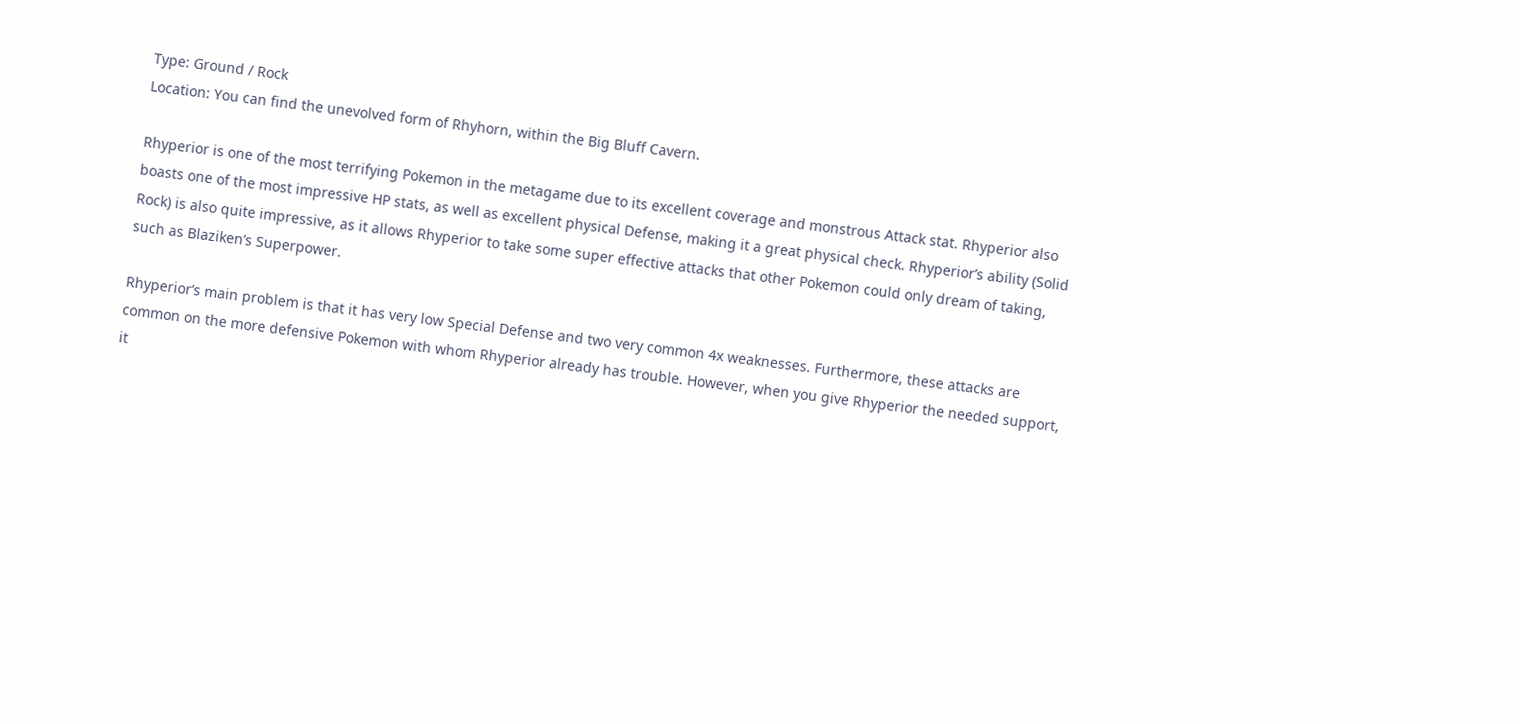Type: Ground / Rock
Location: You can find the unevolved form of Rhyhorn, within the Big Bluff Cavern.

Rhyperior is one of the most terrifying Pokemon in the metagame due to its excellent coverage and monstrous Attack stat. Rhyperior also boasts one of the most impressive HP stats, as well as excellent physical Defense, making it a great physical check. Rhyperior’s ability (Solid Rock) is also quite impressive, as it allows Rhyperior to take some super effective attacks that other Pokemon could only dream of taking, such as Blaziken’s Superpower.

Rhyperior’s main problem is that it has very low Special Defense and two very common 4x weaknesses. Furthermore, these attacks are common on the more defensive Pokemon with whom Rhyperior already has trouble. However, when you give Rhyperior the needed support, it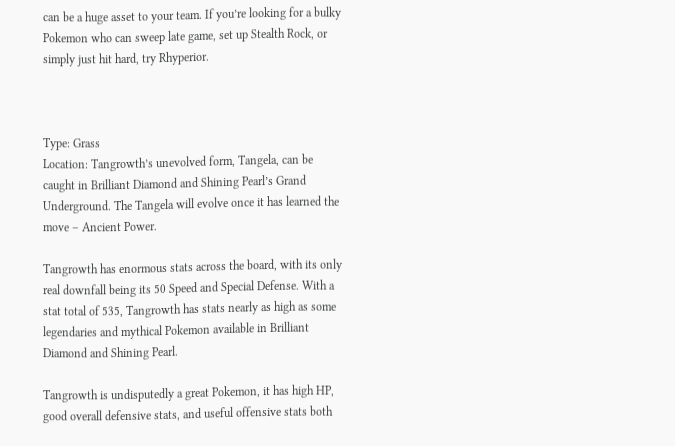can be a huge asset to your team. If you’re looking for a bulky Pokemon who can sweep late game, set up Stealth Rock, or simply just hit hard, try Rhyperior.



Type: Grass
Location: Tangrowth’s unevolved form, Tangela, can be caught in Brilliant Diamond and Shining Pearl’s Grand Underground. The Tangela will evolve once it has learned the move – Ancient Power.

Tangrowth has enormous stats across the board, with its only real downfall being its 50 Speed and Special Defense. With a stat total of 535, Tangrowth has stats nearly as high as some legendaries and mythical Pokemon available in Brilliant Diamond and Shining Pearl.

Tangrowth is undisputedly a great Pokemon, it has high HP, good overall defensive stats, and useful offensive stats both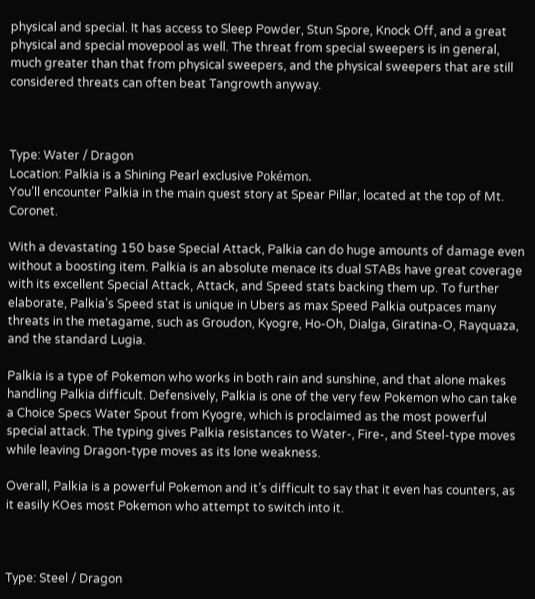physical and special. It has access to Sleep Powder, Stun Spore, Knock Off, and a great physical and special movepool as well. The threat from special sweepers is in general, much greater than that from physical sweepers, and the physical sweepers that are still considered threats can often beat Tangrowth anyway.



Type: Water / Dragon
Location: Palkia is a Shining Pearl exclusive Pokémon.
You’ll encounter Palkia in the main quest story at Spear Pillar, located at the top of Mt. Coronet.

With a devastating 150 base Special Attack, Palkia can do huge amounts of damage even without a boosting item. Palkia is an absolute menace its dual STABs have great coverage with its excellent Special Attack, Attack, and Speed stats backing them up. To further elaborate, Palkia’s Speed stat is unique in Ubers as max Speed Palkia outpaces many threats in the metagame, such as Groudon, Kyogre, Ho-Oh, Dialga, Giratina-O, Rayquaza, and the standard Lugia.

Palkia is a type of Pokemon who works in both rain and sunshine, and that alone makes handling Palkia difficult. Defensively, Palkia is one of the very few Pokemon who can take a Choice Specs Water Spout from Kyogre, which is proclaimed as the most powerful special attack. The typing gives Palkia resistances to Water-, Fire-, and Steel-type moves while leaving Dragon-type moves as its lone weakness.

Overall, Palkia is a powerful Pokemon and it’s difficult to say that it even has counters, as it easily KOes most Pokemon who attempt to switch into it.



Type: Steel / Dragon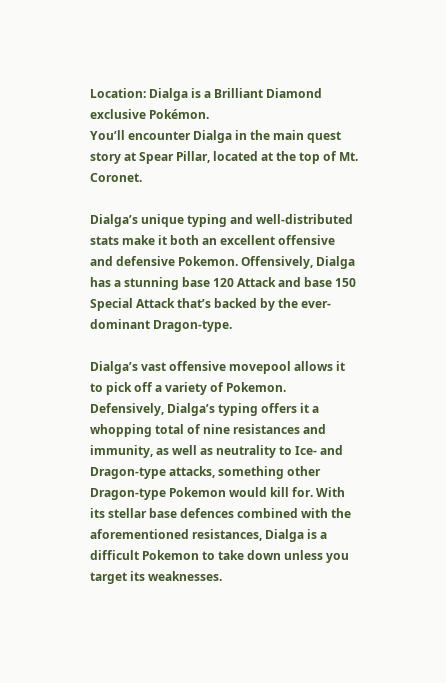Location: Dialga is a Brilliant Diamond exclusive Pokémon.
You’ll encounter Dialga in the main quest story at Spear Pillar, located at the top of Mt. Coronet.

Dialga’s unique typing and well-distributed stats make it both an excellent offensive and defensive Pokemon. Offensively, Dialga has a stunning base 120 Attack and base 150 Special Attack that’s backed by the ever-dominant Dragon-type.

Dialga’s vast offensive movepool allows it to pick off a variety of Pokemon. Defensively, Dialga’s typing offers it a whopping total of nine resistances and immunity, as well as neutrality to Ice- and Dragon-type attacks, something other Dragon-type Pokemon would kill for. With its stellar base defences combined with the aforementioned resistances, Dialga is a difficult Pokemon to take down unless you target its weaknesses.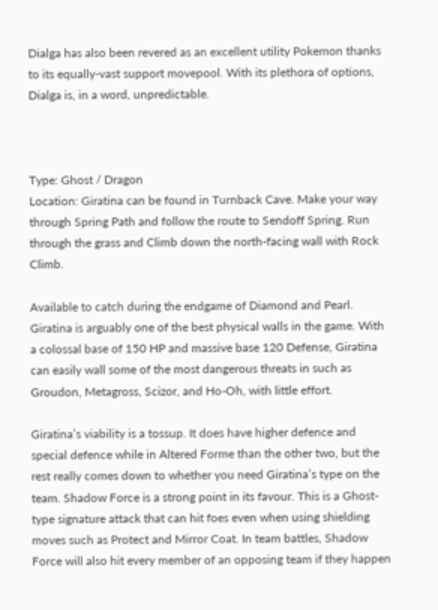Dialga has also been revered as an excellent utility Pokemon thanks to its equally-vast support movepool. With its plethora of options, Dialga is, in a word, unpredictable.



Type: Ghost / Dragon
Location: Giratina can be found in Turnback Cave. Make your way through Spring Path and follow the route to Sendoff Spring. Run through the grass and Climb down the north-facing wall with Rock Climb.

Available to catch during the endgame of Diamond and Pearl. Giratina is arguably one of the best physical walls in the game. With a colossal base of 150 HP and massive base 120 Defense, Giratina can easily wall some of the most dangerous threats in such as Groudon, Metagross, Scizor, and Ho-Oh, with little effort.

Giratina’s viability is a tossup. It does have higher defence and special defence while in Altered Forme than the other two, but the rest really comes down to whether you need Giratina’s type on the team. Shadow Force is a strong point in its favour. This is a Ghost-type signature attack that can hit foes even when using shielding moves such as Protect and Mirror Coat. In team battles, Shadow Force will also hit every member of an opposing team if they happen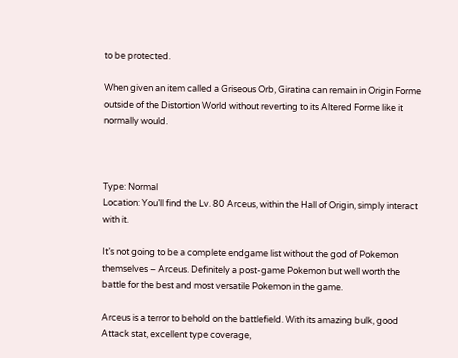to be protected.

When given an item called a Griseous Orb, Giratina can remain in Origin Forme outside of the Distortion World without reverting to its Altered Forme like it normally would.



Type: Normal
Location: You’ll find the Lv. 80 Arceus, within the Hall of Origin, simply interact with it.

It’s not going to be a complete endgame list without the god of Pokemon themselves – Arceus. Definitely a post-game Pokemon but well worth the battle for the best and most versatile Pokemon in the game.

Arceus is a terror to behold on the battlefield. With its amazing bulk, good Attack stat, excellent type coverage,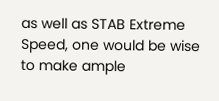as well as STAB Extreme Speed, one would be wise to make ample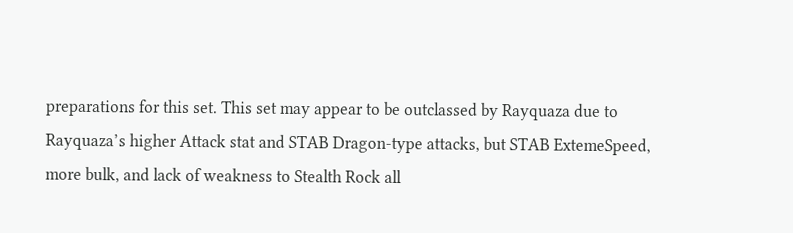preparations for this set. This set may appear to be outclassed by Rayquaza due to Rayquaza’s higher Attack stat and STAB Dragon-type attacks, but STAB ExtemeSpeed, more bulk, and lack of weakness to Stealth Rock all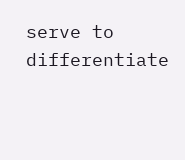serve to differentiate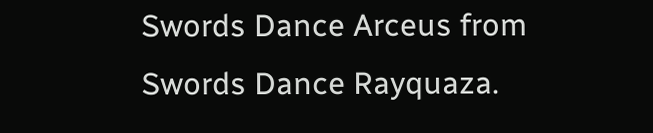Swords Dance Arceus from Swords Dance Rayquaza.